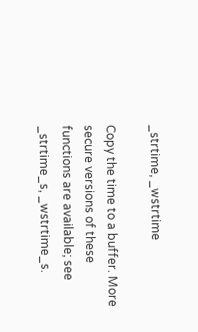_strtime, _wstrtime

Copy the time to a buffer. More secure versions of these functions are available; see _strtime_s, _wstrtime_s.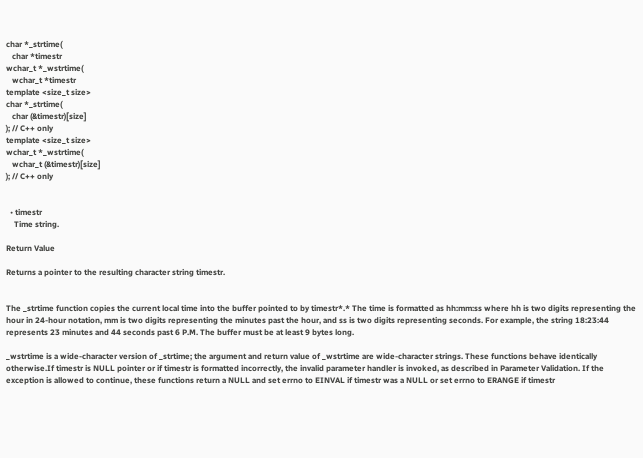char *_strtime(
   char *timestr
wchar_t *_wstrtime(
   wchar_t *timestr
template <size_t size>
char *_strtime(
   char (&timestr)[size]
); // C++ only
template <size_t size>
wchar_t *_wstrtime(
   wchar_t (&timestr)[size]
); // C++ only


  • timestr
    Time string.

Return Value

Returns a pointer to the resulting character string timestr.


The _strtime function copies the current local time into the buffer pointed to by timestr*.* The time is formatted as hh:mm:ss where hh is two digits representing the hour in 24-hour notation, mm is two digits representing the minutes past the hour, and ss is two digits representing seconds. For example, the string 18:23:44 represents 23 minutes and 44 seconds past 6 P.M. The buffer must be at least 9 bytes long.

_wstrtime is a wide-character version of _strtime; the argument and return value of _wstrtime are wide-character strings. These functions behave identically otherwise.If timestr is NULL pointer or if timestr is formatted incorrectly, the invalid parameter handler is invoked, as described in Parameter Validation. If the exception is allowed to continue, these functions return a NULL and set errno to EINVAL if timestr was a NULL or set errno to ERANGE if timestr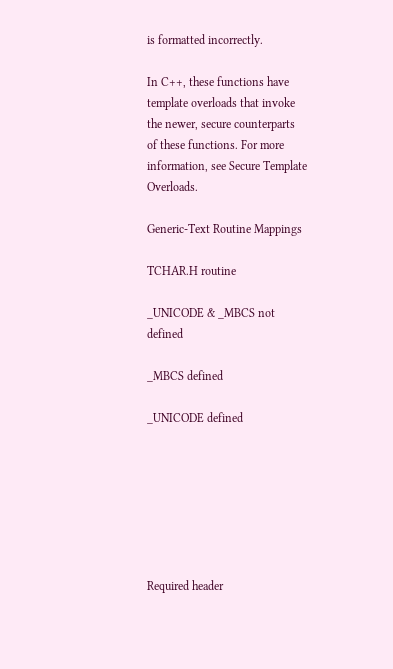is formatted incorrectly.

In C++, these functions have template overloads that invoke the newer, secure counterparts of these functions. For more information, see Secure Template Overloads.

Generic-Text Routine Mappings

TCHAR.H routine

_UNICODE & _MBCS not defined

_MBCS defined

_UNICODE defined







Required header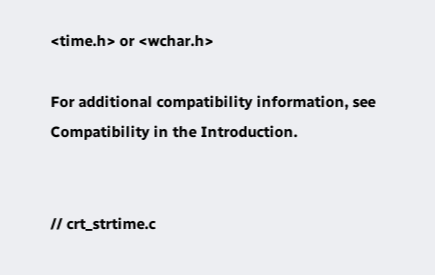<time.h> or <wchar.h>

For additional compatibility information, see Compatibility in the Introduction.


// crt_strtime.c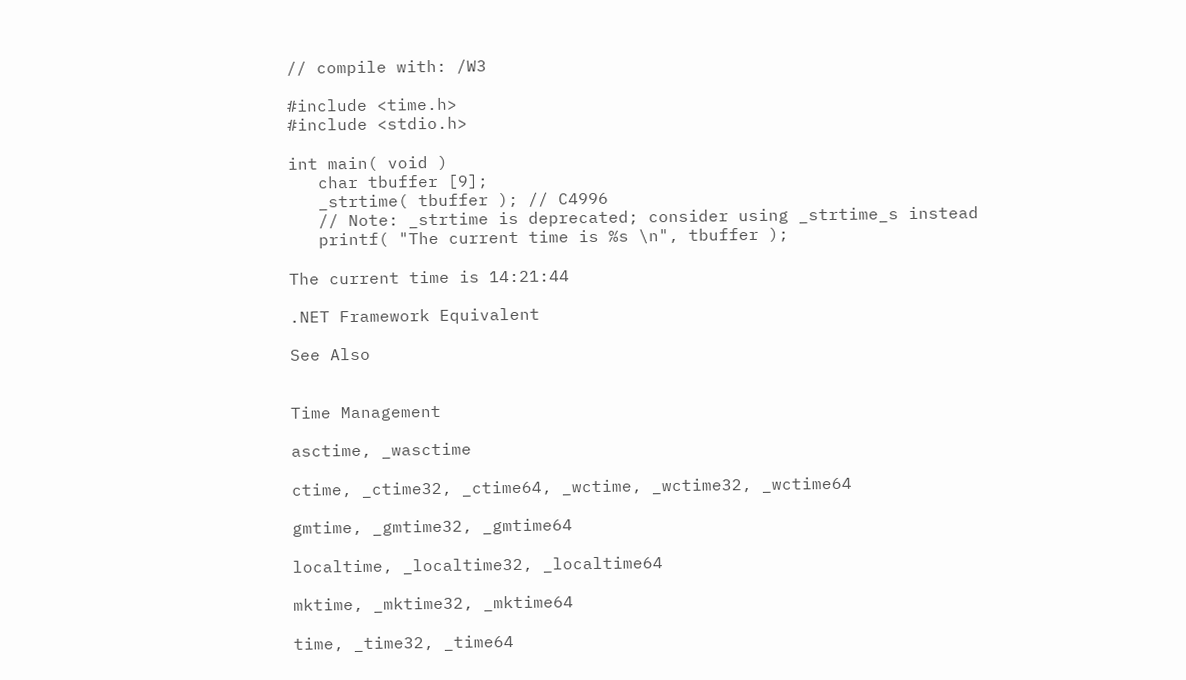// compile with: /W3

#include <time.h>
#include <stdio.h>

int main( void )
   char tbuffer [9];
   _strtime( tbuffer ); // C4996
   // Note: _strtime is deprecated; consider using _strtime_s instead
   printf( "The current time is %s \n", tbuffer );

The current time is 14:21:44

.NET Framework Equivalent

See Also


Time Management

asctime, _wasctime

ctime, _ctime32, _ctime64, _wctime, _wctime32, _wctime64

gmtime, _gmtime32, _gmtime64

localtime, _localtime32, _localtime64

mktime, _mktime32, _mktime64

time, _time32, _time64